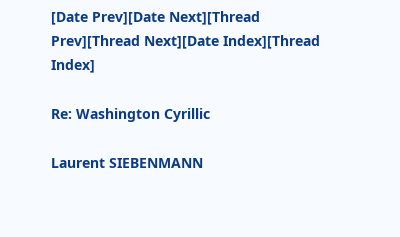[Date Prev][Date Next][Thread Prev][Thread Next][Date Index][Thread Index]

Re: Washington Cyrillic

Laurent SIEBENMANN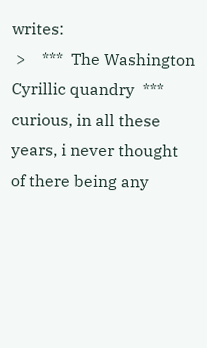writes:
 >    ***  The Washington Cyrillic quandry  ***
curious, in all these years, i never thought of there being any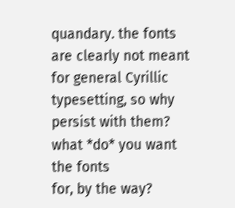quandary. the fonts are clearly not meant for general Cyrillic
typesetting, so why persist with them?  what *do* you want the fonts
for, by the way?